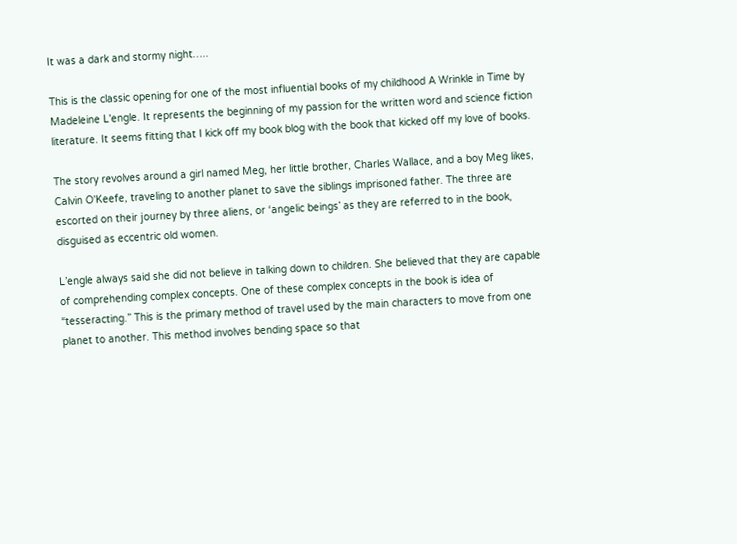It was a dark and stormy night…..

This is the classic opening for one of the most influential books of my childhood A Wrinkle in Time by Madeleine L'engle. It represents the beginning of my passion for the written word and science fiction literature. It seems fitting that I kick off my book blog with the book that kicked off my love of books.

The story revolves around a girl named Meg, her little brother, Charles Wallace, and a boy Meg likes, Calvin O'Keefe, traveling to another planet to save the siblings imprisoned father. The three are escorted on their journey by three aliens, or ‘angelic beings’ as they are referred to in the book, disguised as eccentric old women.

L’engle always said she did not believe in talking down to children. She believed that they are capable of comprehending complex concepts. One of these complex concepts in the book is idea of “tesseracting.” This is the primary method of travel used by the main characters to move from one planet to another. This method involves bending space so that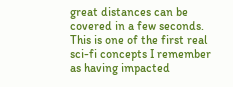great distances can be covered in a few seconds. This is one of the first real sci-fi concepts I remember as having impacted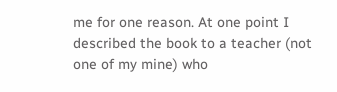me for one reason. At one point I described the book to a teacher (not one of my mine) who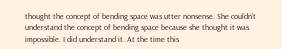thought the concept of bending space was utter nonsense. She couldn’t understand the concept of bending space because she thought it was impossible. I did understand it. At the time this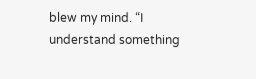blew my mind. “I understand something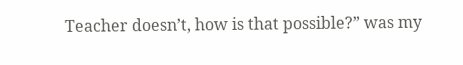Teacher doesn’t, how is that possible?” was my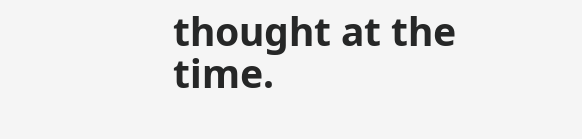thought at the time.